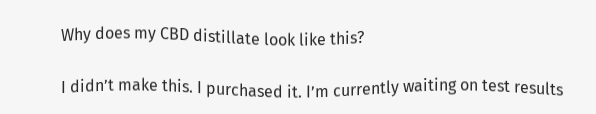Why does my CBD distillate look like this?

I didn’t make this. I purchased it. I’m currently waiting on test results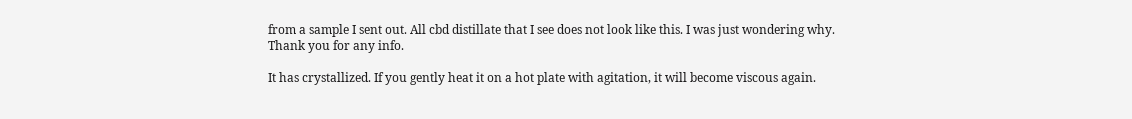from a sample I sent out. All cbd distillate that I see does not look like this. I was just wondering why. Thank you for any info.

It has crystallized. If you gently heat it on a hot plate with agitation, it will become viscous again.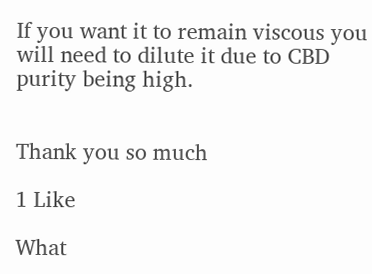If you want it to remain viscous you will need to dilute it due to CBD purity being high.


Thank you so much

1 Like

What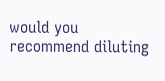would you recommend diluting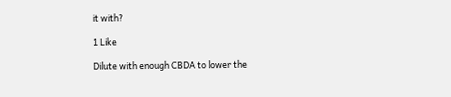it with?

1 Like

Dilute with enough CBDA to lower the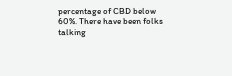percentage of CBD below 60%. There have been folks talking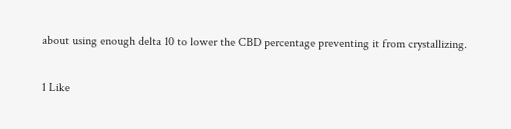about using enough delta 10 to lower the CBD percentage preventing it from crystallizing.

1 Like